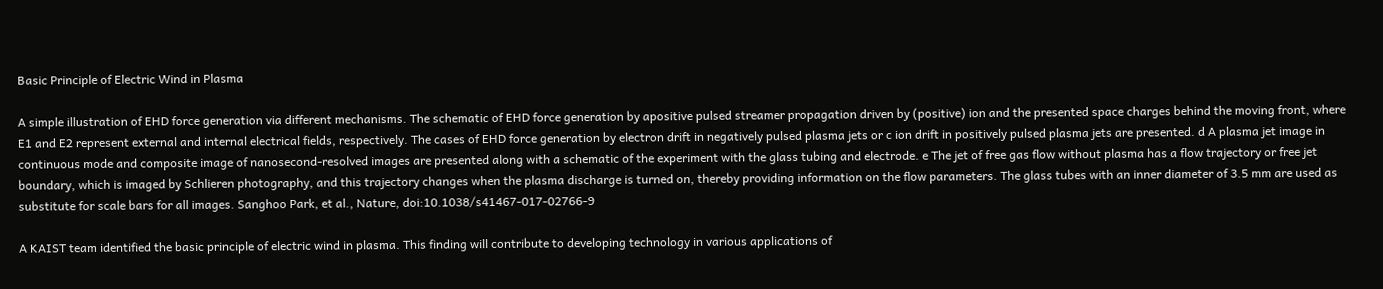Basic Principle of Electric Wind in Plasma

A simple illustration of EHD force generation via different mechanisms. The schematic of EHD force generation by apositive pulsed streamer propagation driven by (positive) ion and the presented space charges behind the moving front, where E1 and E2 represent external and internal electrical fields, respectively. The cases of EHD force generation by electron drift in negatively pulsed plasma jets or c ion drift in positively pulsed plasma jets are presented. d A plasma jet image in continuous mode and composite image of nanosecond-resolved images are presented along with a schematic of the experiment with the glass tubing and electrode. e The jet of free gas flow without plasma has a flow trajectory or free jet boundary, which is imaged by Schlieren photography, and this trajectory changes when the plasma discharge is turned on, thereby providing information on the flow parameters. The glass tubes with an inner diameter of 3.5 mm are used as substitute for scale bars for all images. Sanghoo Park, et al., Nature, doi:10.1038/s41467-017-02766-9

A KAIST team identified the basic principle of electric wind in plasma. This finding will contribute to developing technology in various applications of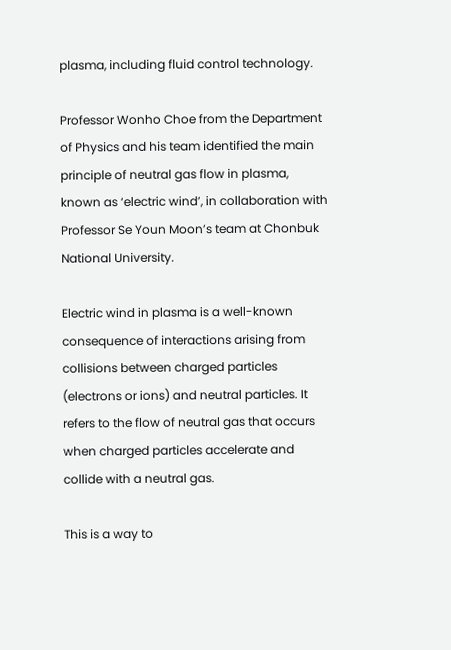plasma, including fluid control technology.

Professor Wonho Choe from the Department of Physics and his team identified the main principle of neutral gas flow in plasma, known as ‘electric wind’, in collaboration with Professor Se Youn Moon’s team at Chonbuk National University.

Electric wind in plasma is a well-known consequence of interactions arising from collisions between charged particles (electrons or ions) and neutral particles. It refers to the flow of neutral gas that occurs when charged particles accelerate and collide with a neutral gas.

This is a way to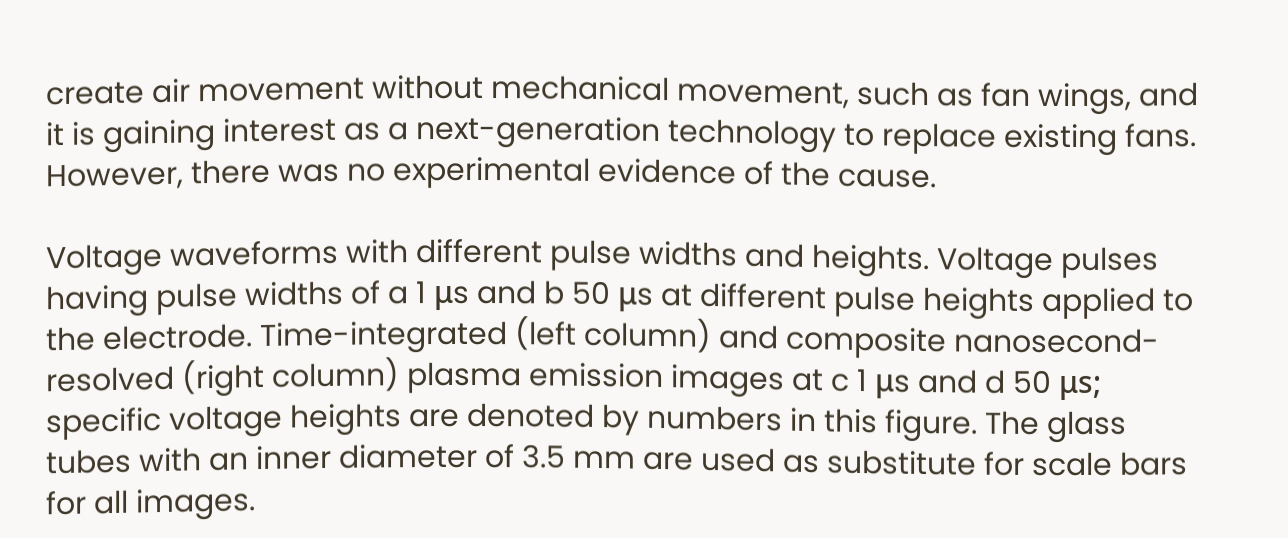create air movement without mechanical movement, such as fan wings, and it is gaining interest as a next-generation technology to replace existing fans. However, there was no experimental evidence of the cause.

Voltage waveforms with different pulse widths and heights. Voltage pulses having pulse widths of a 1 μs and b 50 μs at different pulse heights applied to the electrode. Time-integrated (left column) and composite nanosecond-resolved (right column) plasma emission images at c 1 μs and d 50 μs; specific voltage heights are denoted by numbers in this figure. The glass tubes with an inner diameter of 3.5 mm are used as substitute for scale bars for all images.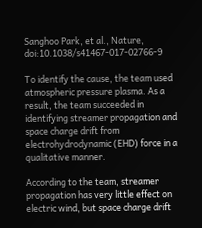Sanghoo Park, et al., Nature, doi:10.1038/s41467-017-02766-9

To identify the cause, the team used atmospheric pressure plasma. As a result, the team succeeded in identifying streamer propagation and space charge drift from electrohydrodynamic (EHD) force in a qualitative manner.

According to the team, streamer propagation has very little effect on electric wind, but space charge drift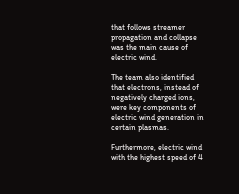that follows streamer propagation and collapse was the main cause of electric wind.

The team also identified that electrons, instead of negatively charged ions, were key components of electric wind generation in certain plasmas.

Furthermore, electric wind with the highest speed of 4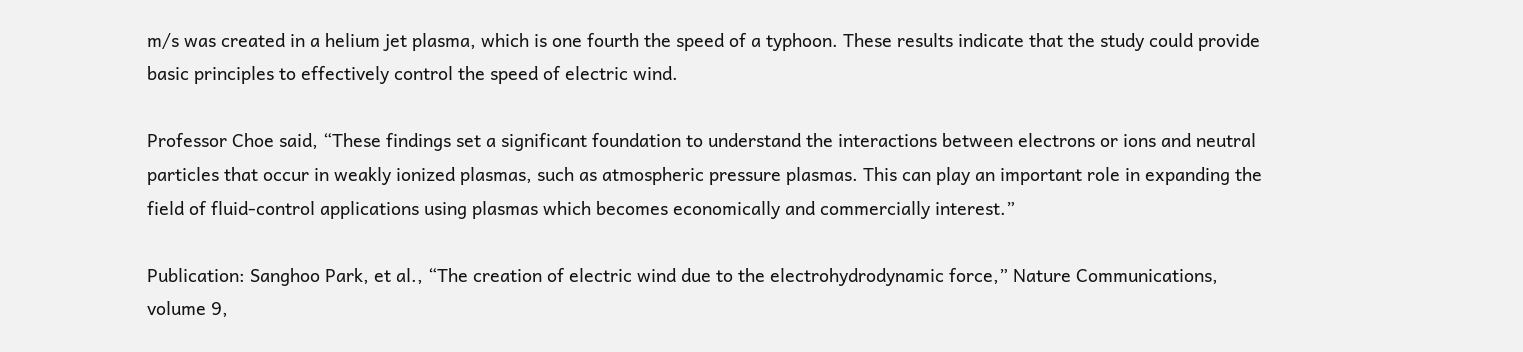m/s was created in a helium jet plasma, which is one fourth the speed of a typhoon. These results indicate that the study could provide basic principles to effectively control the speed of electric wind.

Professor Choe said, “These findings set a significant foundation to understand the interactions between electrons or ions and neutral particles that occur in weakly ionized plasmas, such as atmospheric pressure plasmas. This can play an important role in expanding the field of fluid-control applications using plasmas which becomes economically and commercially interest.”

Publication: Sanghoo Park, et al., “The creation of electric wind due to the electrohydrodynamic force,” Nature Communications, volume 9,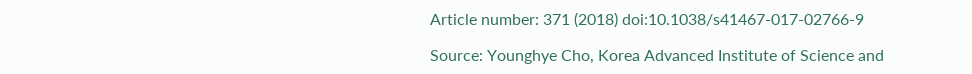Article number: 371 (2018) doi:10.1038/s41467-017-02766-9

Source: Younghye Cho, Korea Advanced Institute of Science and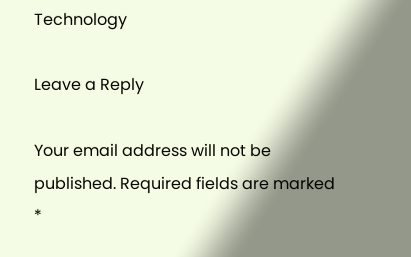Technology

Leave a Reply

Your email address will not be published. Required fields are marked *